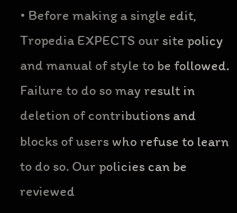• Before making a single edit, Tropedia EXPECTS our site policy and manual of style to be followed. Failure to do so may result in deletion of contributions and blocks of users who refuse to learn to do so. Our policies can be reviewed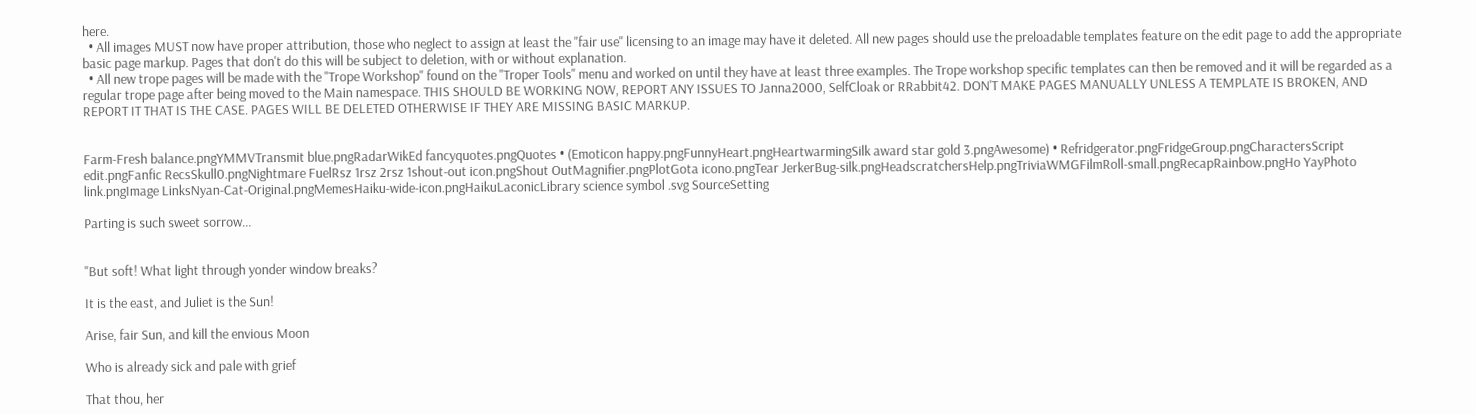here.
  • All images MUST now have proper attribution, those who neglect to assign at least the "fair use" licensing to an image may have it deleted. All new pages should use the preloadable templates feature on the edit page to add the appropriate basic page markup. Pages that don't do this will be subject to deletion, with or without explanation.
  • All new trope pages will be made with the "Trope Workshop" found on the "Troper Tools" menu and worked on until they have at least three examples. The Trope workshop specific templates can then be removed and it will be regarded as a regular trope page after being moved to the Main namespace. THIS SHOULD BE WORKING NOW, REPORT ANY ISSUES TO Janna2000, SelfCloak or RRabbit42. DON'T MAKE PAGES MANUALLY UNLESS A TEMPLATE IS BROKEN, AND REPORT IT THAT IS THE CASE. PAGES WILL BE DELETED OTHERWISE IF THEY ARE MISSING BASIC MARKUP.


Farm-Fresh balance.pngYMMVTransmit blue.pngRadarWikEd fancyquotes.pngQuotes • (Emoticon happy.pngFunnyHeart.pngHeartwarmingSilk award star gold 3.pngAwesome) • Refridgerator.pngFridgeGroup.pngCharactersScript edit.pngFanfic RecsSkull0.pngNightmare FuelRsz 1rsz 2rsz 1shout-out icon.pngShout OutMagnifier.pngPlotGota icono.pngTear JerkerBug-silk.pngHeadscratchersHelp.pngTriviaWMGFilmRoll-small.pngRecapRainbow.pngHo YayPhoto link.pngImage LinksNyan-Cat-Original.pngMemesHaiku-wide-icon.pngHaikuLaconicLibrary science symbol .svg SourceSetting

Parting is such sweet sorrow...


"But soft! What light through yonder window breaks?

It is the east, and Juliet is the Sun!

Arise, fair Sun, and kill the envious Moon

Who is already sick and pale with grief

That thou, her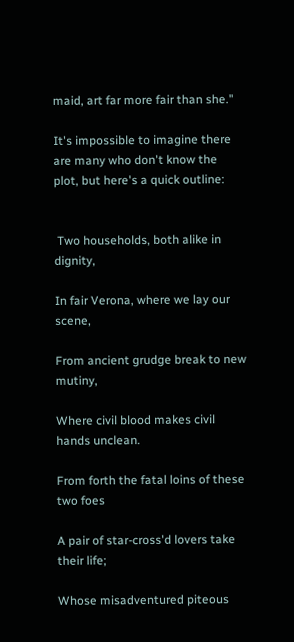maid, art far more fair than she."

It's impossible to imagine there are many who don't know the plot, but here's a quick outline:


 Two households, both alike in dignity,

In fair Verona, where we lay our scene,

From ancient grudge break to new mutiny,

Where civil blood makes civil hands unclean.

From forth the fatal loins of these two foes

A pair of star-cross'd lovers take their life;

Whose misadventured piteous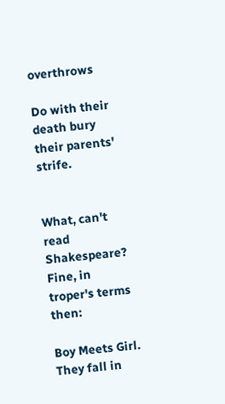overthrows

Do with their death bury their parents' strife.


What, can't read Shakespeare? Fine, in troper's terms then:

Boy Meets Girl. They fall in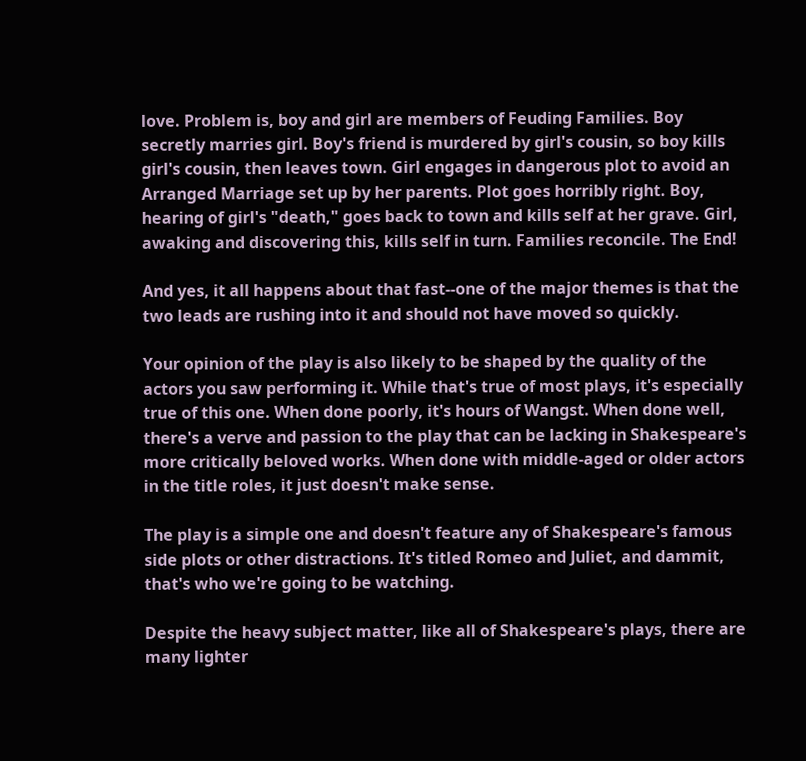love. Problem is, boy and girl are members of Feuding Families. Boy secretly marries girl. Boy's friend is murdered by girl's cousin, so boy kills girl's cousin, then leaves town. Girl engages in dangerous plot to avoid an Arranged Marriage set up by her parents. Plot goes horribly right. Boy, hearing of girl's "death," goes back to town and kills self at her grave. Girl, awaking and discovering this, kills self in turn. Families reconcile. The End!

And yes, it all happens about that fast--one of the major themes is that the two leads are rushing into it and should not have moved so quickly.

Your opinion of the play is also likely to be shaped by the quality of the actors you saw performing it. While that's true of most plays, it's especially true of this one. When done poorly, it's hours of Wangst. When done well, there's a verve and passion to the play that can be lacking in Shakespeare's more critically beloved works. When done with middle-aged or older actors in the title roles, it just doesn't make sense.

The play is a simple one and doesn't feature any of Shakespeare's famous side plots or other distractions. It's titled Romeo and Juliet, and dammit, that's who we're going to be watching.

Despite the heavy subject matter, like all of Shakespeare's plays, there are many lighter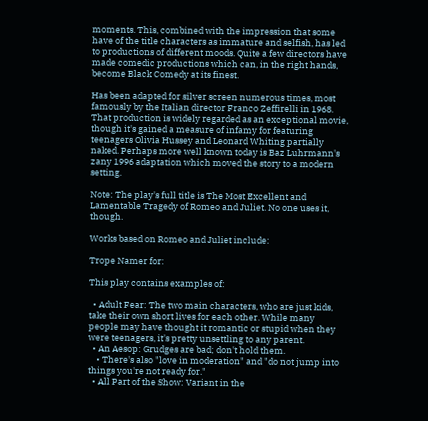moments. This, combined with the impression that some have of the title characters as immature and selfish, has led to productions of different moods. Quite a few directors have made comedic productions which can, in the right hands, become Black Comedy at its finest.

Has been adapted for silver screen numerous times, most famously by the Italian director Franco Zeffirelli in 1968. That production is widely regarded as an exceptional movie, though it's gained a measure of infamy for featuring teenagers Olivia Hussey and Leonard Whiting partially naked. Perhaps more well known today is Baz Luhrmann's zany 1996 adaptation which moved the story to a modern setting.

Note: The play's full title is The Most Excellent and Lamentable Tragedy of Romeo and Juliet. No one uses it, though.

Works based on Romeo and Juliet include:

Trope Namer for:

This play contains examples of:

  • Adult Fear: The two main characters, who are just kids, take their own short lives for each other. While many people may have thought it romantic or stupid when they were teenagers, it's pretty unsettling to any parent.
  • An Aesop: Grudges are bad; don't hold them.
    • There's also "love in moderation" and "do not jump into things you're not ready for."
  • All Part of the Show: Variant in the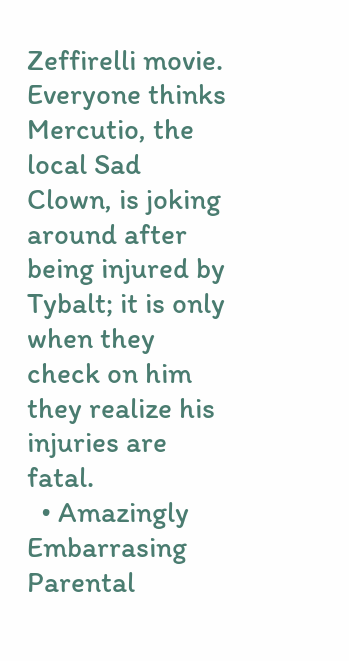Zeffirelli movie. Everyone thinks Mercutio, the local Sad Clown, is joking around after being injured by Tybalt; it is only when they check on him they realize his injuries are fatal.
  • Amazingly Embarrasing Parental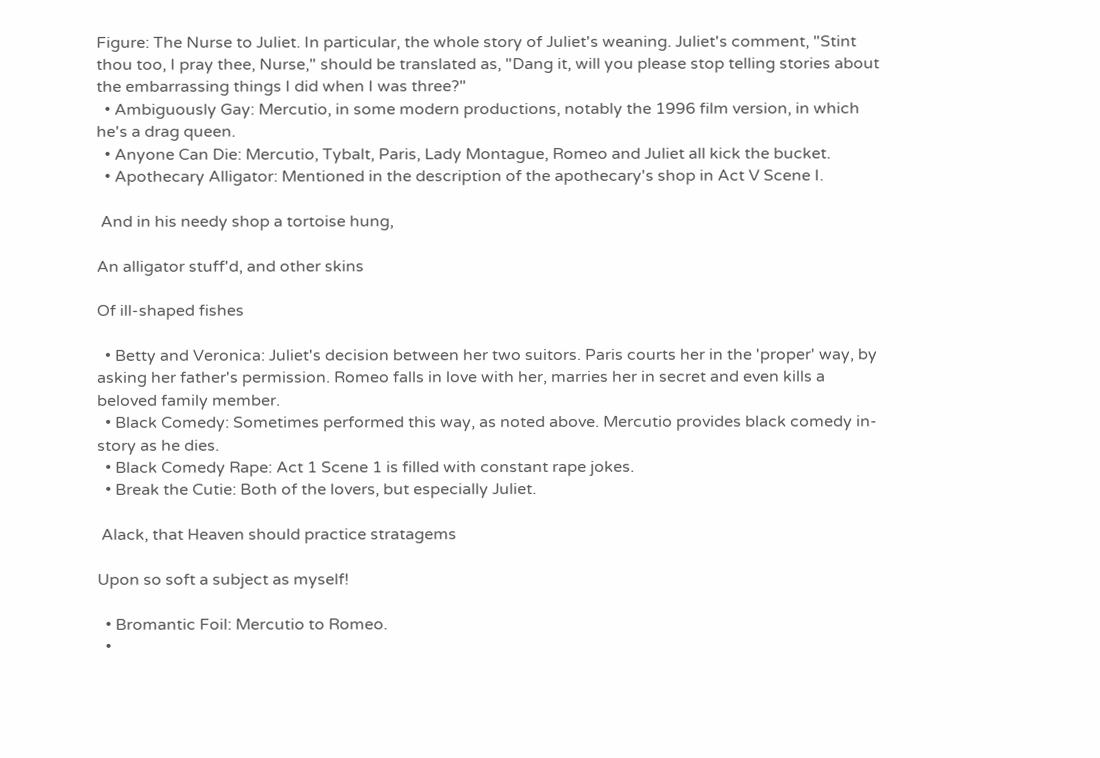Figure: The Nurse to Juliet. In particular, the whole story of Juliet's weaning. Juliet's comment, "Stint thou too, I pray thee, Nurse," should be translated as, "Dang it, will you please stop telling stories about the embarrassing things I did when I was three?"
  • Ambiguously Gay: Mercutio, in some modern productions, notably the 1996 film version, in which he's a drag queen.
  • Anyone Can Die: Mercutio, Tybalt, Paris, Lady Montague, Romeo and Juliet all kick the bucket.
  • Apothecary Alligator: Mentioned in the description of the apothecary's shop in Act V Scene I.

 And in his needy shop a tortoise hung,

An alligator stuff'd, and other skins

Of ill-shaped fishes

  • Betty and Veronica: Juliet's decision between her two suitors. Paris courts her in the 'proper' way, by asking her father's permission. Romeo falls in love with her, marries her in secret and even kills a beloved family member.
  • Black Comedy: Sometimes performed this way, as noted above. Mercutio provides black comedy in-story as he dies.
  • Black Comedy Rape: Act 1 Scene 1 is filled with constant rape jokes.
  • Break the Cutie: Both of the lovers, but especially Juliet.

 Alack, that Heaven should practice stratagems

Upon so soft a subject as myself!

  • Bromantic Foil: Mercutio to Romeo.
  •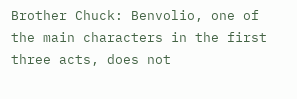Brother Chuck: Benvolio, one of the main characters in the first three acts, does not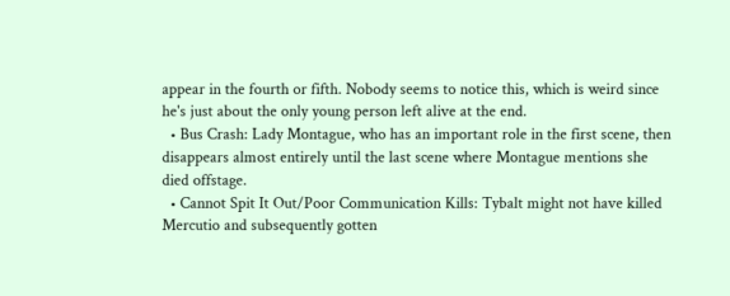appear in the fourth or fifth. Nobody seems to notice this, which is weird since he's just about the only young person left alive at the end.
  • Bus Crash: Lady Montague, who has an important role in the first scene, then disappears almost entirely until the last scene where Montague mentions she died offstage.
  • Cannot Spit It Out/Poor Communication Kills: Tybalt might not have killed Mercutio and subsequently gotten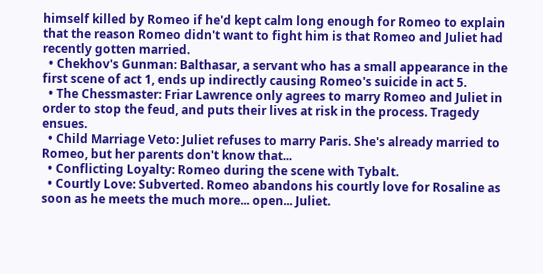himself killed by Romeo if he'd kept calm long enough for Romeo to explain that the reason Romeo didn't want to fight him is that Romeo and Juliet had recently gotten married.
  • Chekhov's Gunman: Balthasar, a servant who has a small appearance in the first scene of act 1, ends up indirectly causing Romeo's suicide in act 5.
  • The Chessmaster: Friar Lawrence only agrees to marry Romeo and Juliet in order to stop the feud, and puts their lives at risk in the process. Tragedy ensues.
  • Child Marriage Veto: Juliet refuses to marry Paris. She's already married to Romeo, but her parents don't know that...
  • Conflicting Loyalty: Romeo during the scene with Tybalt.
  • Courtly Love: Subverted. Romeo abandons his courtly love for Rosaline as soon as he meets the much more... open... Juliet.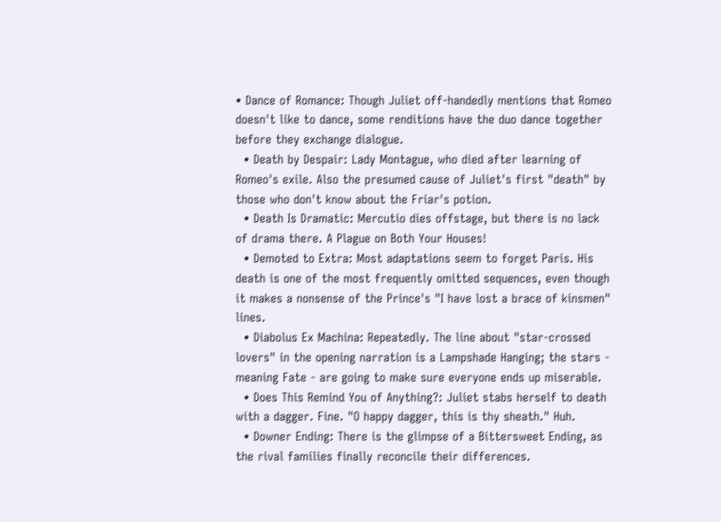• Dance of Romance: Though Juliet off-handedly mentions that Romeo doesn't like to dance, some renditions have the duo dance together before they exchange dialogue.
  • Death by Despair: Lady Montague, who died after learning of Romeo's exile. Also the presumed cause of Juliet's first "death" by those who don't know about the Friar's potion.
  • Death Is Dramatic: Mercutio dies offstage, but there is no lack of drama there. A Plague on Both Your Houses!
  • Demoted to Extra: Most adaptations seem to forget Paris. His death is one of the most frequently omitted sequences, even though it makes a nonsense of the Prince's "I have lost a brace of kinsmen" lines.
  • Diabolus Ex Machina: Repeatedly. The line about "star-crossed lovers" in the opening narration is a Lampshade Hanging; the stars - meaning Fate - are going to make sure everyone ends up miserable.
  • Does This Remind You of Anything?: Juliet stabs herself to death with a dagger. Fine. "O happy dagger, this is thy sheath." Huh.
  • Downer Ending: There is the glimpse of a Bittersweet Ending, as the rival families finally reconcile their differences.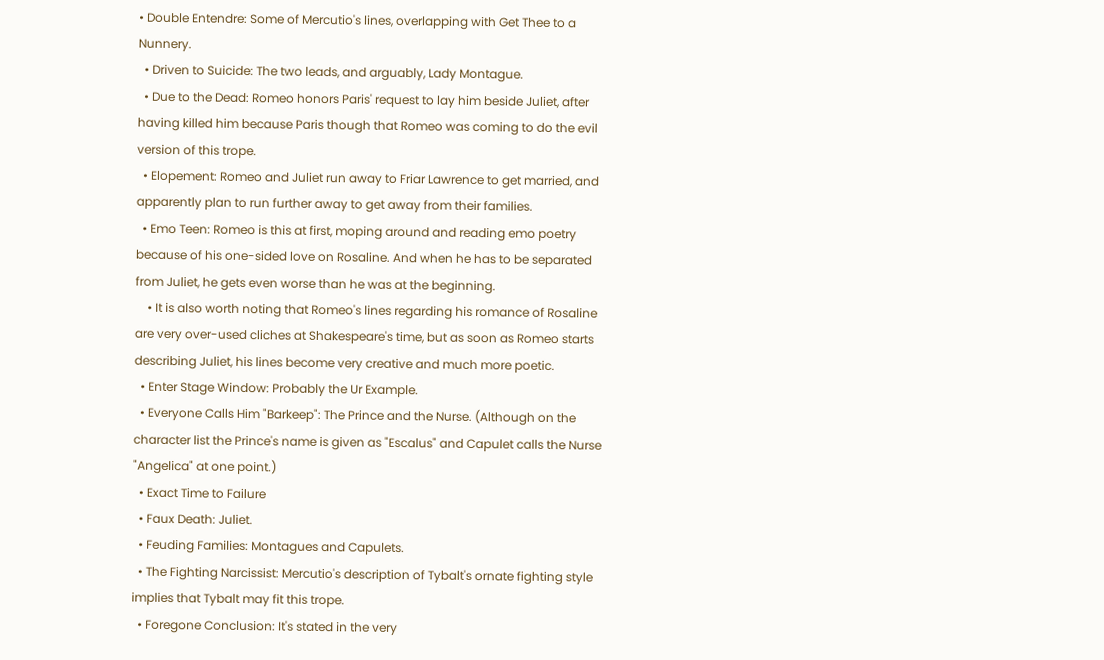• Double Entendre: Some of Mercutio's lines, overlapping with Get Thee to a Nunnery.
  • Driven to Suicide: The two leads, and arguably, Lady Montague.
  • Due to the Dead: Romeo honors Paris' request to lay him beside Juliet, after having killed him because Paris though that Romeo was coming to do the evil version of this trope.
  • Elopement: Romeo and Juliet run away to Friar Lawrence to get married, and apparently plan to run further away to get away from their families.
  • Emo Teen: Romeo is this at first, moping around and reading emo poetry because of his one-sided love on Rosaline. And when he has to be separated from Juliet, he gets even worse than he was at the beginning.
    • It is also worth noting that Romeo's lines regarding his romance of Rosaline are very over-used cliches at Shakespeare's time, but as soon as Romeo starts describing Juliet, his lines become very creative and much more poetic.
  • Enter Stage Window: Probably the Ur Example.
  • Everyone Calls Him "Barkeep": The Prince and the Nurse. (Although on the character list the Prince's name is given as "Escalus" and Capulet calls the Nurse "Angelica" at one point.)
  • Exact Time to Failure
  • Faux Death: Juliet.
  • Feuding Families: Montagues and Capulets.
  • The Fighting Narcissist: Mercutio's description of Tybalt's ornate fighting style implies that Tybalt may fit this trope.
  • Foregone Conclusion: It's stated in the very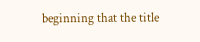beginning that the title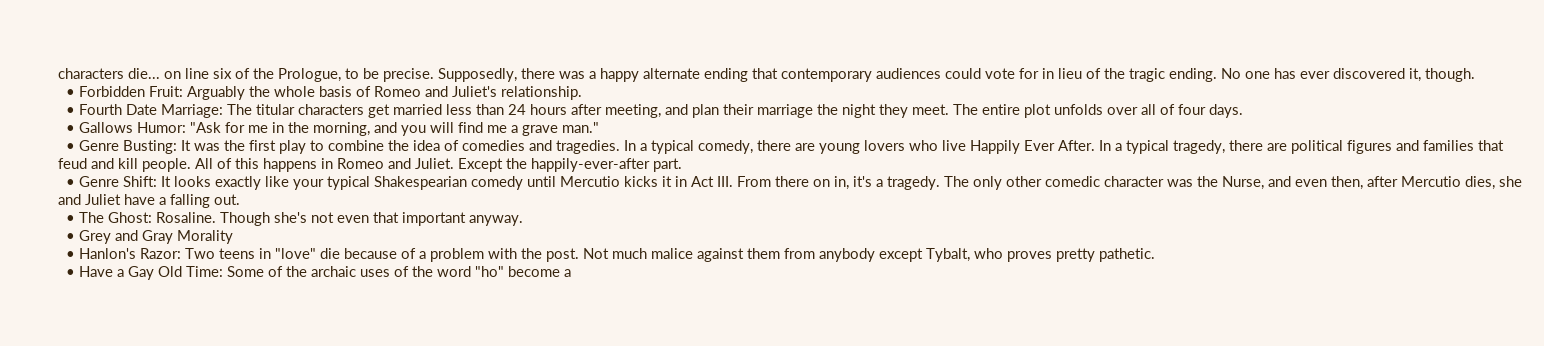characters die... on line six of the Prologue, to be precise. Supposedly, there was a happy alternate ending that contemporary audiences could vote for in lieu of the tragic ending. No one has ever discovered it, though.
  • Forbidden Fruit: Arguably the whole basis of Romeo and Juliet's relationship.
  • Fourth Date Marriage: The titular characters get married less than 24 hours after meeting, and plan their marriage the night they meet. The entire plot unfolds over all of four days.
  • Gallows Humor: "Ask for me in the morning, and you will find me a grave man."
  • Genre Busting: It was the first play to combine the idea of comedies and tragedies. In a typical comedy, there are young lovers who live Happily Ever After. In a typical tragedy, there are political figures and families that feud and kill people. All of this happens in Romeo and Juliet. Except the happily-ever-after part.
  • Genre Shift: It looks exactly like your typical Shakespearian comedy until Mercutio kicks it in Act III. From there on in, it's a tragedy. The only other comedic character was the Nurse, and even then, after Mercutio dies, she and Juliet have a falling out.
  • The Ghost: Rosaline. Though she's not even that important anyway.
  • Grey and Gray Morality
  • Hanlon's Razor: Two teens in "love" die because of a problem with the post. Not much malice against them from anybody except Tybalt, who proves pretty pathetic.
  • Have a Gay Old Time: Some of the archaic uses of the word "ho" become a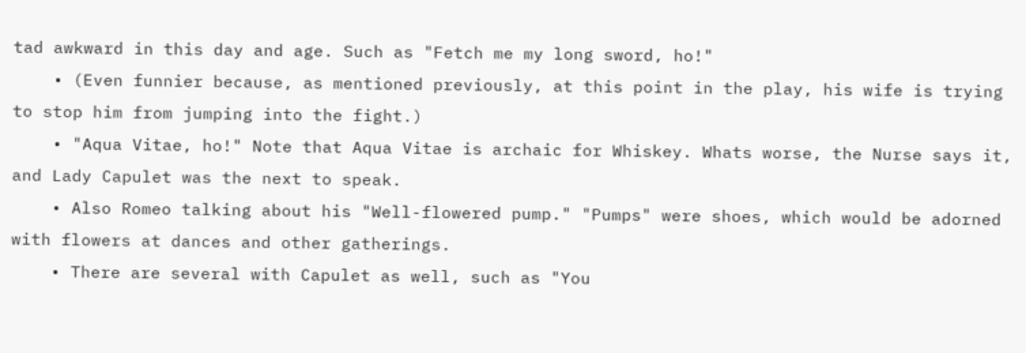tad awkward in this day and age. Such as "Fetch me my long sword, ho!"
    • (Even funnier because, as mentioned previously, at this point in the play, his wife is trying to stop him from jumping into the fight.)
    • "Aqua Vitae, ho!" Note that Aqua Vitae is archaic for Whiskey. Whats worse, the Nurse says it, and Lady Capulet was the next to speak.
    • Also Romeo talking about his "Well-flowered pump." "Pumps" were shoes, which would be adorned with flowers at dances and other gatherings.
    • There are several with Capulet as well, such as "You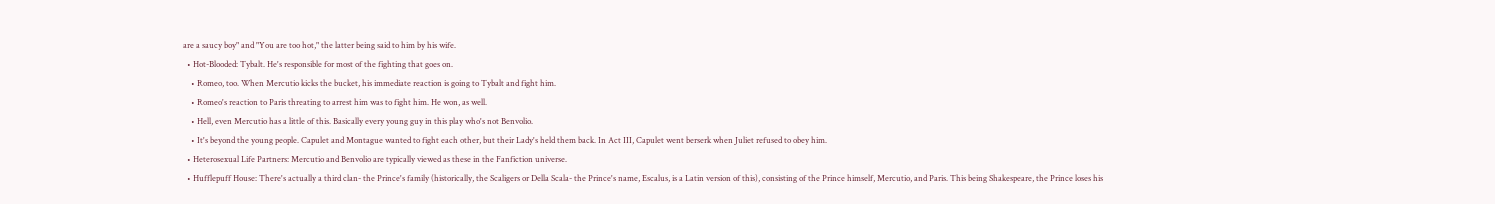are a saucy boy" and "You are too hot," the latter being said to him by his wife.
  • Hot-Blooded: Tybalt. He's responsible for most of the fighting that goes on.
    • Romeo, too. When Mercutio kicks the bucket, his immediate reaction is going to Tybalt and fight him.
    • Romeo's reaction to Paris threating to arrest him was to fight him. He won, as well.
    • Hell, even Mercutio has a little of this. Basically every young guy in this play who's not Benvolio.
    • It's beyond the young people. Capulet and Montague wanted to fight each other, but their Lady's held them back. In Act III, Capulet went berserk when Juliet refused to obey him.
  • Heterosexual Life Partners: Mercutio and Benvolio are typically viewed as these in the Fanfiction universe.
  • Hufflepuff House: There's actually a third clan- the Prince's family (historically, the Scaligers or Della Scala- the Prince's name, Escalus, is a Latin version of this), consisting of the Prince himself, Mercutio, and Paris. This being Shakespeare, the Prince loses his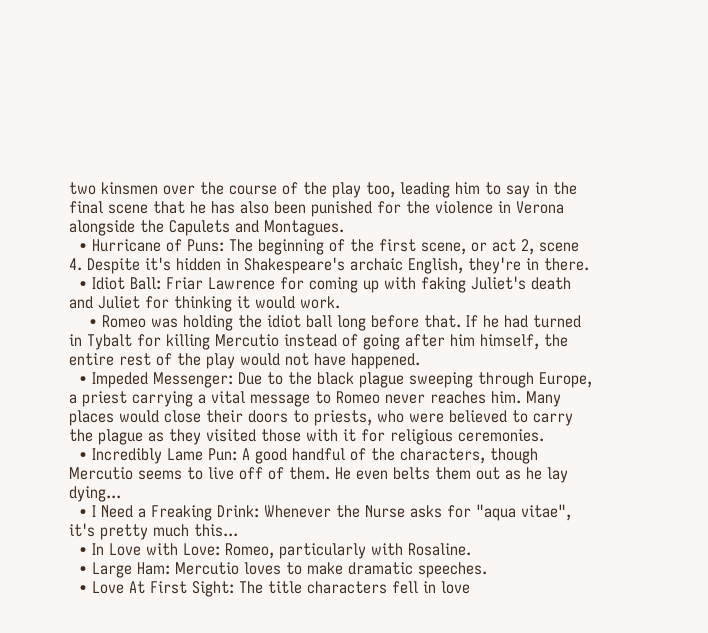two kinsmen over the course of the play too, leading him to say in the final scene that he has also been punished for the violence in Verona alongside the Capulets and Montagues.
  • Hurricane of Puns: The beginning of the first scene, or act 2, scene 4. Despite it's hidden in Shakespeare's archaic English, they're in there.
  • Idiot Ball: Friar Lawrence for coming up with faking Juliet's death and Juliet for thinking it would work.
    • Romeo was holding the idiot ball long before that. If he had turned in Tybalt for killing Mercutio instead of going after him himself, the entire rest of the play would not have happened.
  • Impeded Messenger: Due to the black plague sweeping through Europe, a priest carrying a vital message to Romeo never reaches him. Many places would close their doors to priests, who were believed to carry the plague as they visited those with it for religious ceremonies.
  • Incredibly Lame Pun: A good handful of the characters, though Mercutio seems to live off of them. He even belts them out as he lay dying...
  • I Need a Freaking Drink: Whenever the Nurse asks for "aqua vitae", it's pretty much this...
  • In Love with Love: Romeo, particularly with Rosaline.
  • Large Ham: Mercutio loves to make dramatic speeches.
  • Love At First Sight: The title characters fell in love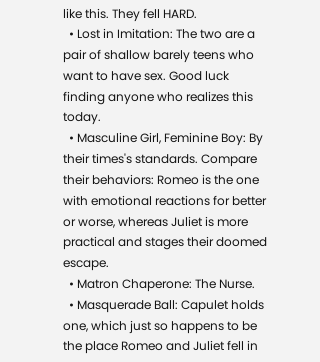like this. They fell HARD.
  • Lost in Imitation: The two are a pair of shallow barely teens who want to have sex. Good luck finding anyone who realizes this today.
  • Masculine Girl, Feminine Boy: By their times's standards. Compare their behaviors: Romeo is the one with emotional reactions for better or worse, whereas Juliet is more practical and stages their doomed escape.
  • Matron Chaperone: The Nurse.
  • Masquerade Ball: Capulet holds one, which just so happens to be the place Romeo and Juliet fell in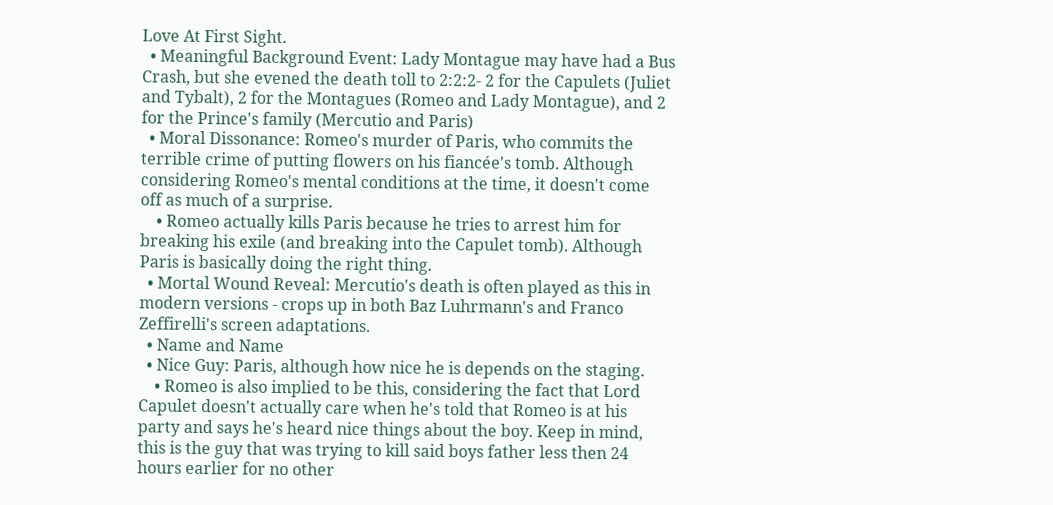Love At First Sight.
  • Meaningful Background Event: Lady Montague may have had a Bus Crash, but she evened the death toll to 2:2:2- 2 for the Capulets (Juliet and Tybalt), 2 for the Montagues (Romeo and Lady Montague), and 2 for the Prince's family (Mercutio and Paris)
  • Moral Dissonance: Romeo's murder of Paris, who commits the terrible crime of putting flowers on his fiancée's tomb. Although considering Romeo's mental conditions at the time, it doesn't come off as much of a surprise.
    • Romeo actually kills Paris because he tries to arrest him for breaking his exile (and breaking into the Capulet tomb). Although Paris is basically doing the right thing.
  • Mortal Wound Reveal: Mercutio's death is often played as this in modern versions - crops up in both Baz Luhrmann's and Franco Zeffirelli's screen adaptations.
  • Name and Name
  • Nice Guy: Paris, although how nice he is depends on the staging.
    • Romeo is also implied to be this, considering the fact that Lord Capulet doesn't actually care when he's told that Romeo is at his party and says he's heard nice things about the boy. Keep in mind, this is the guy that was trying to kill said boys father less then 24 hours earlier for no other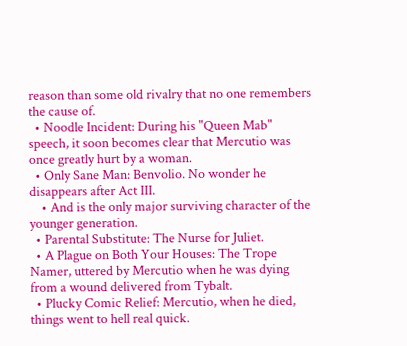reason than some old rivalry that no one remembers the cause of.
  • Noodle Incident: During his "Queen Mab" speech, it soon becomes clear that Mercutio was once greatly hurt by a woman.
  • Only Sane Man: Benvolio. No wonder he disappears after Act III.
    • And is the only major surviving character of the younger generation.
  • Parental Substitute: The Nurse for Juliet.
  • A Plague on Both Your Houses: The Trope Namer, uttered by Mercutio when he was dying from a wound delivered from Tybalt.
  • Plucky Comic Relief: Mercutio, when he died, things went to hell real quick.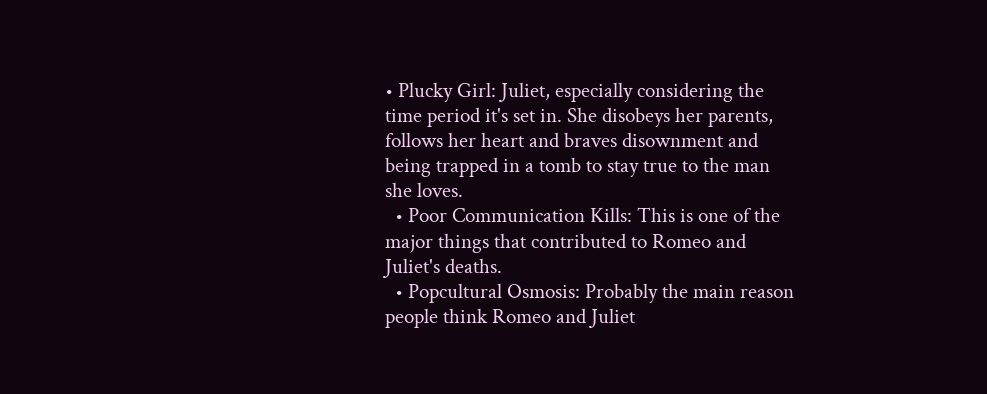• Plucky Girl: Juliet, especially considering the time period it's set in. She disobeys her parents, follows her heart and braves disownment and being trapped in a tomb to stay true to the man she loves.
  • Poor Communication Kills: This is one of the major things that contributed to Romeo and Juliet's deaths.
  • Popcultural Osmosis: Probably the main reason people think Romeo and Juliet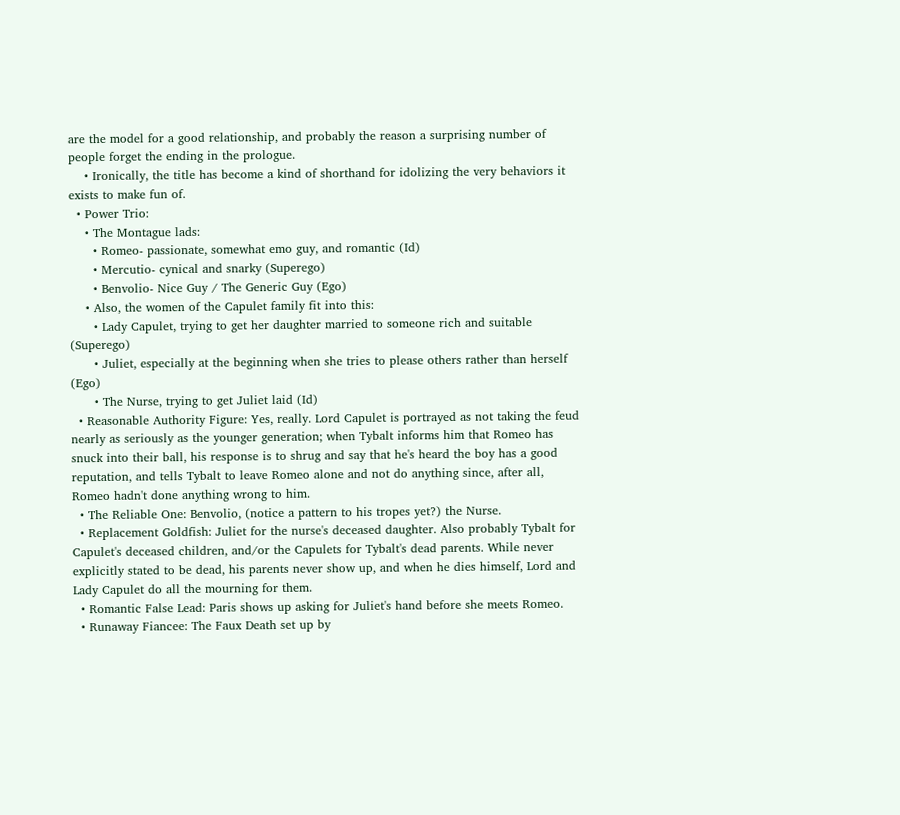are the model for a good relationship, and probably the reason a surprising number of people forget the ending in the prologue.
    • Ironically, the title has become a kind of shorthand for idolizing the very behaviors it exists to make fun of.
  • Power Trio:
    • The Montague lads:
      • Romeo- passionate, somewhat emo guy, and romantic (Id)
      • Mercutio- cynical and snarky (Superego)
      • Benvolio- Nice Guy / The Generic Guy (Ego)
    • Also, the women of the Capulet family fit into this:
      • Lady Capulet, trying to get her daughter married to someone rich and suitable (Superego)
      • Juliet, especially at the beginning when she tries to please others rather than herself (Ego)
      • The Nurse, trying to get Juliet laid (Id)
  • Reasonable Authority Figure: Yes, really. Lord Capulet is portrayed as not taking the feud nearly as seriously as the younger generation; when Tybalt informs him that Romeo has snuck into their ball, his response is to shrug and say that he's heard the boy has a good reputation, and tells Tybalt to leave Romeo alone and not do anything since, after all, Romeo hadn't done anything wrong to him.
  • The Reliable One: Benvolio, (notice a pattern to his tropes yet?) the Nurse.
  • Replacement Goldfish: Juliet for the nurse's deceased daughter. Also probably Tybalt for Capulet's deceased children, and/or the Capulets for Tybalt's dead parents. While never explicitly stated to be dead, his parents never show up, and when he dies himself, Lord and Lady Capulet do all the mourning for them.
  • Romantic False Lead: Paris shows up asking for Juliet's hand before she meets Romeo.
  • Runaway Fiancee: The Faux Death set up by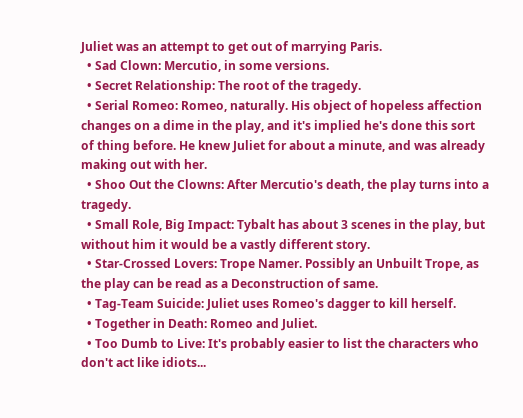Juliet was an attempt to get out of marrying Paris.
  • Sad Clown: Mercutio, in some versions.
  • Secret Relationship: The root of the tragedy.
  • Serial Romeo: Romeo, naturally. His object of hopeless affection changes on a dime in the play, and it's implied he's done this sort of thing before. He knew Juliet for about a minute, and was already making out with her.
  • Shoo Out the Clowns: After Mercutio's death, the play turns into a tragedy.
  • Small Role, Big Impact: Tybalt has about 3 scenes in the play, but without him it would be a vastly different story.
  • Star-Crossed Lovers: Trope Namer. Possibly an Unbuilt Trope, as the play can be read as a Deconstruction of same.
  • Tag-Team Suicide: Juliet uses Romeo's dagger to kill herself.
  • Together in Death: Romeo and Juliet.
  • Too Dumb to Live: It's probably easier to list the characters who don't act like idiots...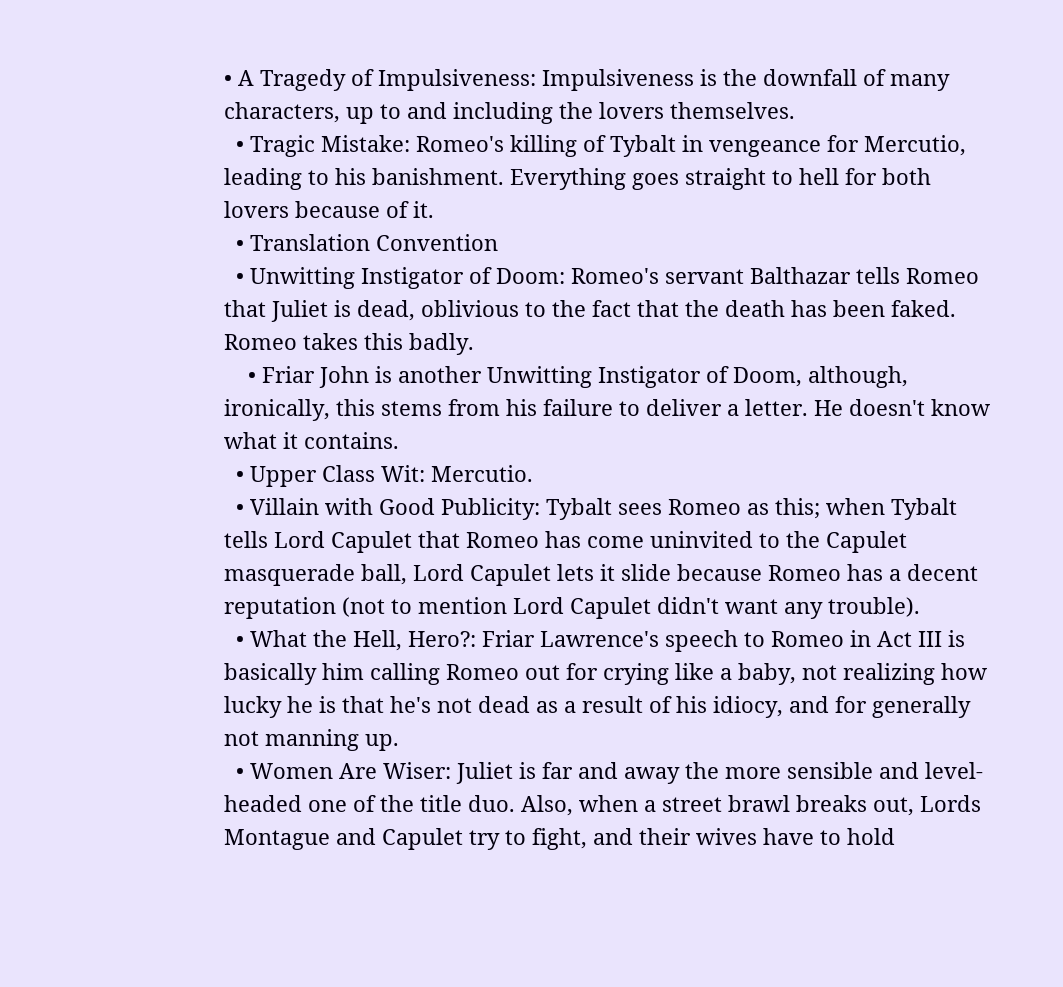• A Tragedy of Impulsiveness: Impulsiveness is the downfall of many characters, up to and including the lovers themselves.
  • Tragic Mistake: Romeo's killing of Tybalt in vengeance for Mercutio, leading to his banishment. Everything goes straight to hell for both lovers because of it.
  • Translation Convention
  • Unwitting Instigator of Doom: Romeo's servant Balthazar tells Romeo that Juliet is dead, oblivious to the fact that the death has been faked. Romeo takes this badly.
    • Friar John is another Unwitting Instigator of Doom, although, ironically, this stems from his failure to deliver a letter. He doesn't know what it contains.
  • Upper Class Wit: Mercutio.
  • Villain with Good Publicity: Tybalt sees Romeo as this; when Tybalt tells Lord Capulet that Romeo has come uninvited to the Capulet masquerade ball, Lord Capulet lets it slide because Romeo has a decent reputation (not to mention Lord Capulet didn't want any trouble).
  • What the Hell, Hero?: Friar Lawrence's speech to Romeo in Act III is basically him calling Romeo out for crying like a baby, not realizing how lucky he is that he's not dead as a result of his idiocy, and for generally not manning up.
  • Women Are Wiser: Juliet is far and away the more sensible and level-headed one of the title duo. Also, when a street brawl breaks out, Lords Montague and Capulet try to fight, and their wives have to hold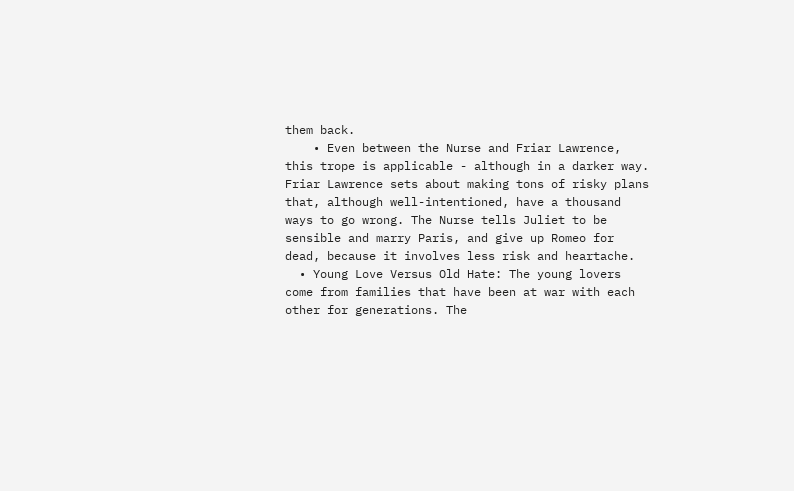them back.
    • Even between the Nurse and Friar Lawrence, this trope is applicable - although in a darker way. Friar Lawrence sets about making tons of risky plans that, although well-intentioned, have a thousand ways to go wrong. The Nurse tells Juliet to be sensible and marry Paris, and give up Romeo for dead, because it involves less risk and heartache.
  • Young Love Versus Old Hate: The young lovers come from families that have been at war with each other for generations. The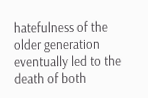hatefulness of the older generation eventually led to the death of both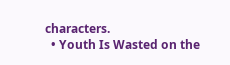characters.
  • Youth Is Wasted on the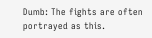Dumb: The fights are often portrayed as this.